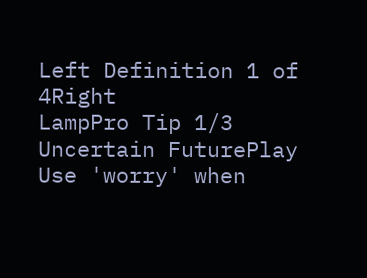Left Definition 1 of 4Right
LampPro Tip 1/3
Uncertain FuturePlay
Use 'worry' when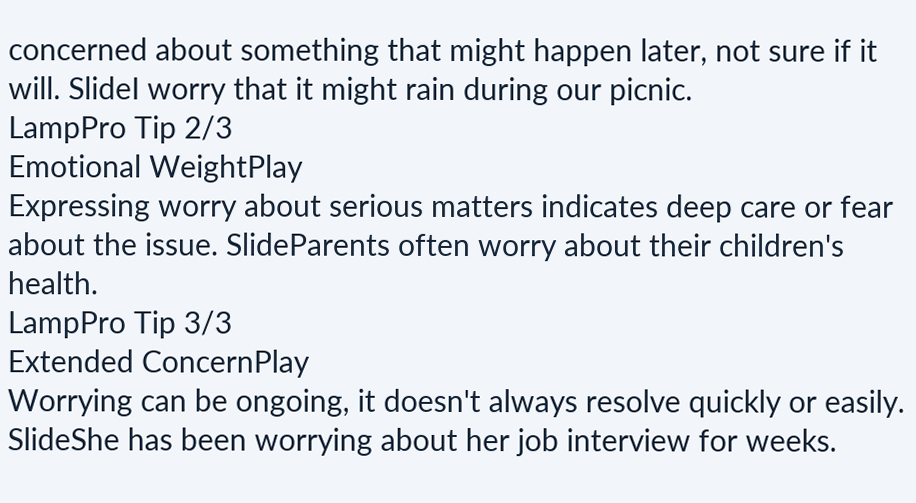concerned about something that might happen later, not sure if it will. SlideI worry that it might rain during our picnic.
LampPro Tip 2/3
Emotional WeightPlay
Expressing worry about serious matters indicates deep care or fear about the issue. SlideParents often worry about their children's health.
LampPro Tip 3/3
Extended ConcernPlay
Worrying can be ongoing, it doesn't always resolve quickly or easily. SlideShe has been worrying about her job interview for weeks.